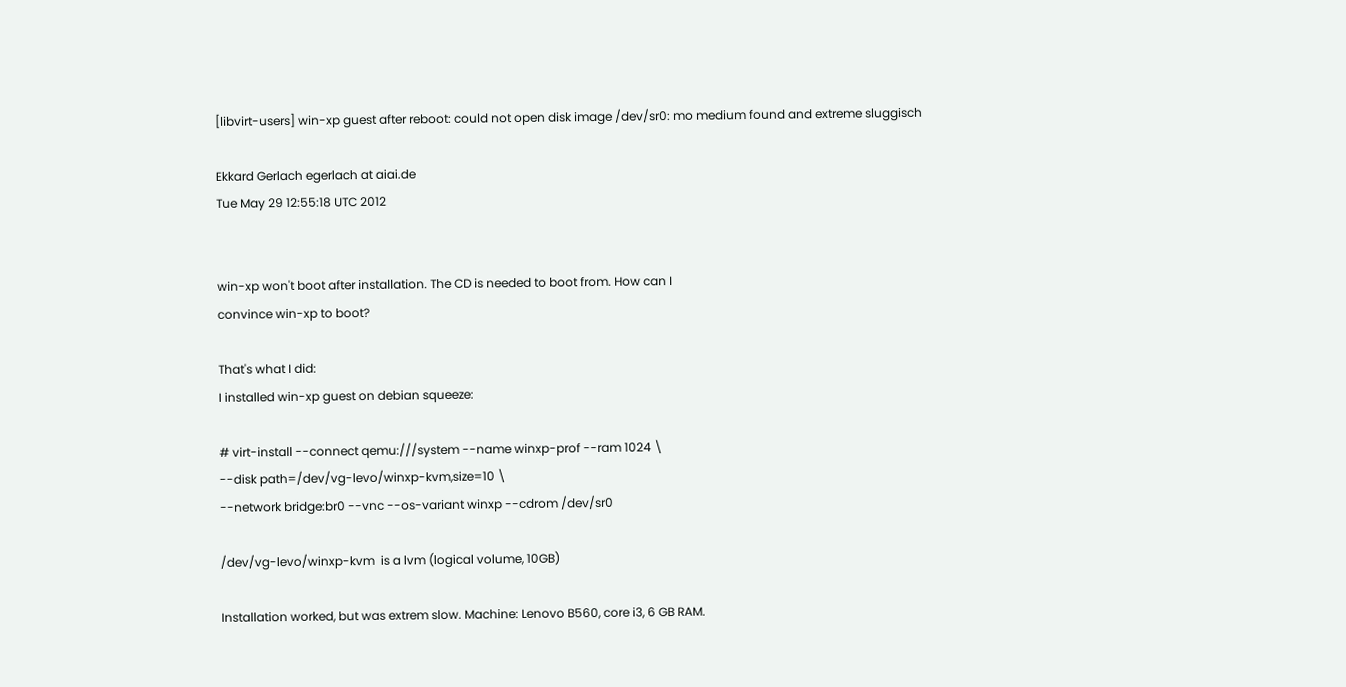[libvirt-users] win-xp guest after reboot: could not open disk image /dev/sr0: mo medium found and extreme sluggisch

Ekkard Gerlach egerlach at aiai.de
Tue May 29 12:55:18 UTC 2012


win-xp won't boot after installation. The CD is needed to boot from. How can I
convince win-xp to boot?

That's what I did:
I installed win-xp guest on debian squeeze:

# virt-install --connect qemu:///system --name winxp-prof --ram 1024 \
--disk path=/dev/vg-levo/winxp-kvm,size=10 \
--network bridge:br0 --vnc --os-variant winxp --cdrom /dev/sr0

/dev/vg-levo/winxp-kvm  is a lvm (logical volume, 10GB)

Installation worked, but was extrem slow. Machine: Lenovo B560, core i3, 6 GB RAM.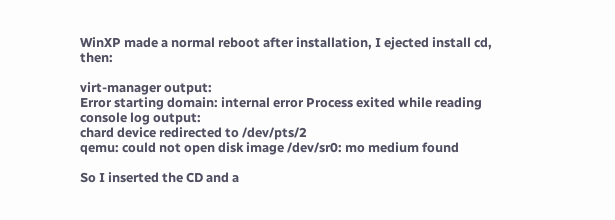WinXP made a normal reboot after installation, I ejected install cd, then:

virt-manager output:
Error starting domain: internal error Process exited while reading console log output:
chard device redirected to /dev/pts/2
qemu: could not open disk image /dev/sr0: mo medium found

So I inserted the CD and a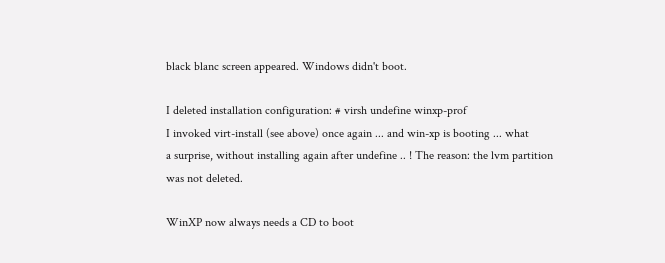black blanc screen appeared. Windows didn't boot.

I deleted installation configuration: # virsh undefine winxp-prof
I invoked virt-install (see above) once again ... and win-xp is booting ... what
a surprise, without installing again after undefine .. ! The reason: the lvm partition
was not deleted.

WinXP now always needs a CD to boot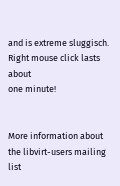and is extreme sluggisch. Right mouse click lasts about
one minute!


More information about the libvirt-users mailing list